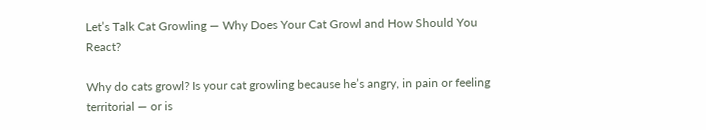Let’s Talk Cat Growling — Why Does Your Cat Growl and How Should You React?

Why do cats growl? Is your cat growling because he’s angry, in pain or feeling territorial — or is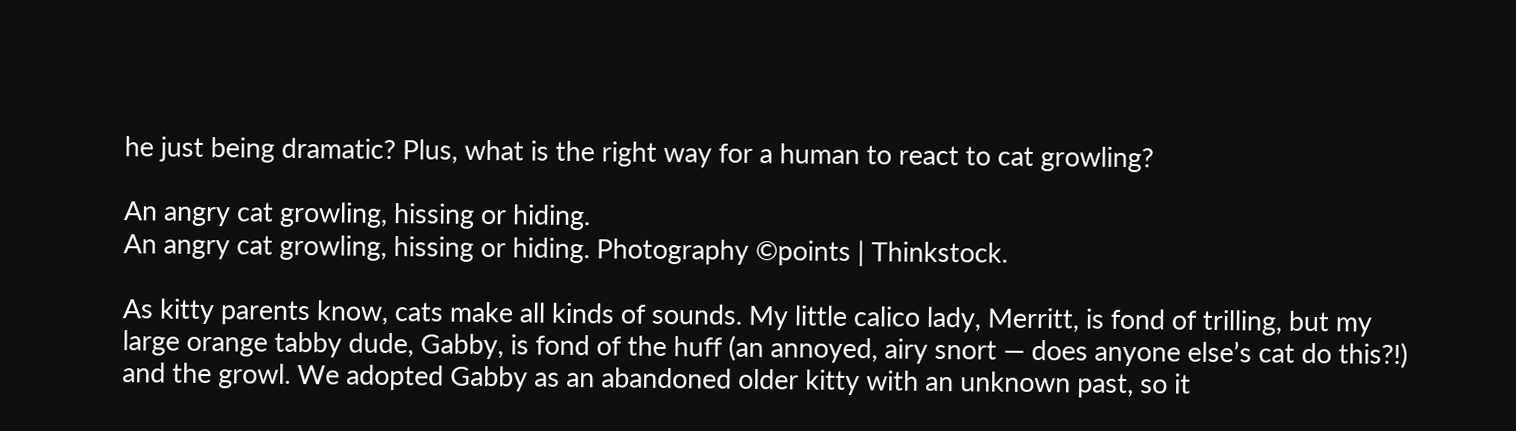he just being dramatic? Plus, what is the right way for a human to react to cat growling?

An angry cat growling, hissing or hiding.
An angry cat growling, hissing or hiding. Photography ©points | Thinkstock.

As kitty parents know, cats make all kinds of sounds. My little calico lady, Merritt, is fond of trilling, but my large orange tabby dude, Gabby, is fond of the huff (an annoyed, airy snort — does anyone else’s cat do this?!) and the growl. We adopted Gabby as an abandoned older kitty with an unknown past, so it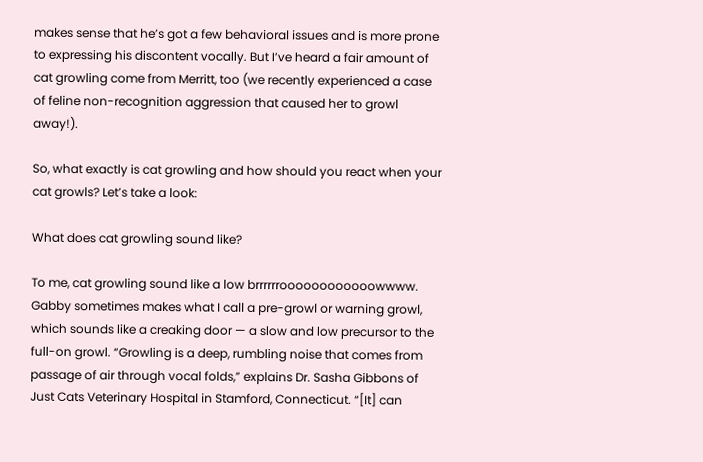makes sense that he’s got a few behavioral issues and is more prone to expressing his discontent vocally. But I’ve heard a fair amount of cat growling come from Merritt, too (we recently experienced a case of feline non-recognition aggression that caused her to growl away!).

So, what exactly is cat growling and how should you react when your cat growls? Let’s take a look:

What does cat growling sound like?

To me, cat growling sound like a low brrrrrroooooooooooowwww. Gabby sometimes makes what I call a pre-growl or warning growl, which sounds like a creaking door — a slow and low precursor to the full-on growl. “Growling is a deep, rumbling noise that comes from passage of air through vocal folds,” explains Dr. Sasha Gibbons of Just Cats Veterinary Hospital in Stamford, Connecticut. “[It] can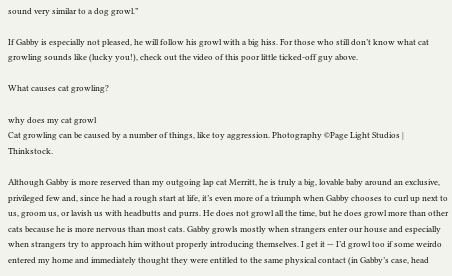sound very similar to a dog growl.”

If Gabby is especially not pleased, he will follow his growl with a big hiss. For those who still don’t know what cat growling sounds like (lucky you!), check out the video of this poor little ticked-off guy above.

What causes cat growling?

why does my cat growl
Cat growling can be caused by a number of things, like toy aggression. Photography ©Page Light Studios | Thinkstock.

Although Gabby is more reserved than my outgoing lap cat Merritt, he is truly a big, lovable baby around an exclusive, privileged few and, since he had a rough start at life, it’s even more of a triumph when Gabby chooses to curl up next to us, groom us, or lavish us with headbutts and purrs. He does not growl all the time, but he does growl more than other cats because he is more nervous than most cats. Gabby growls mostly when strangers enter our house and especially when strangers try to approach him without properly introducing themselves. I get it — I’d growl too if some weirdo entered my home and immediately thought they were entitled to the same physical contact (in Gabby’s case, head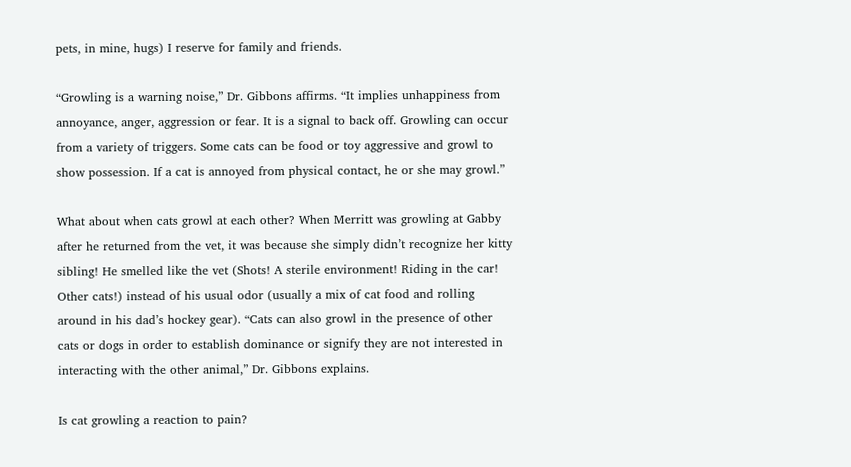pets, in mine, hugs) I reserve for family and friends.

“Growling is a warning noise,” Dr. Gibbons affirms. “It implies unhappiness from annoyance, anger, aggression or fear. It is a signal to back off. Growling can occur from a variety of triggers. Some cats can be food or toy aggressive and growl to show possession. If a cat is annoyed from physical contact, he or she may growl.”

What about when cats growl at each other? When Merritt was growling at Gabby after he returned from the vet, it was because she simply didn’t recognize her kitty sibling! He smelled like the vet (Shots! A sterile environment! Riding in the car! Other cats!) instead of his usual odor (usually a mix of cat food and rolling around in his dad’s hockey gear). “Cats can also growl in the presence of other cats or dogs in order to establish dominance or signify they are not interested in interacting with the other animal,” Dr. Gibbons explains.

Is cat growling a reaction to pain?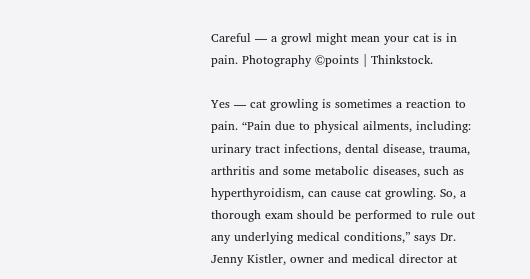Careful — a growl might mean your cat is in pain. Photography ©points | Thinkstock.

Yes — cat growling is sometimes a reaction to pain. “Pain due to physical ailments, including: urinary tract infections, dental disease, trauma, arthritis and some metabolic diseases, such as hyperthyroidism, can cause cat growling. So, a thorough exam should be performed to rule out any underlying medical conditions,” says Dr. Jenny Kistler, owner and medical director at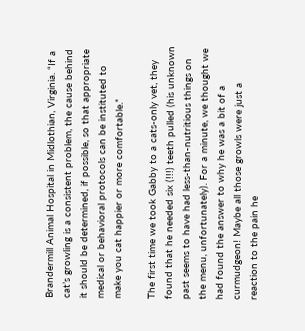Brandermill Animal Hospital in Midlothian, Virginia. “If a cat’s growling is a consistent problem, the cause behind it should be determined, if possible, so that appropriate medical or behavioral protocols can be instituted to make you cat happier or more comfortable.”

The first time we took Gabby to a cats-only vet, they found that he needed six (!!!) teeth pulled (his unknown past seems to have had less-than-nutritious things on the menu, unfortunately). For a minute, we thought we had found the answer to why he was a bit of a curmudgeon! Maybe all those growls were just a reaction to the pain he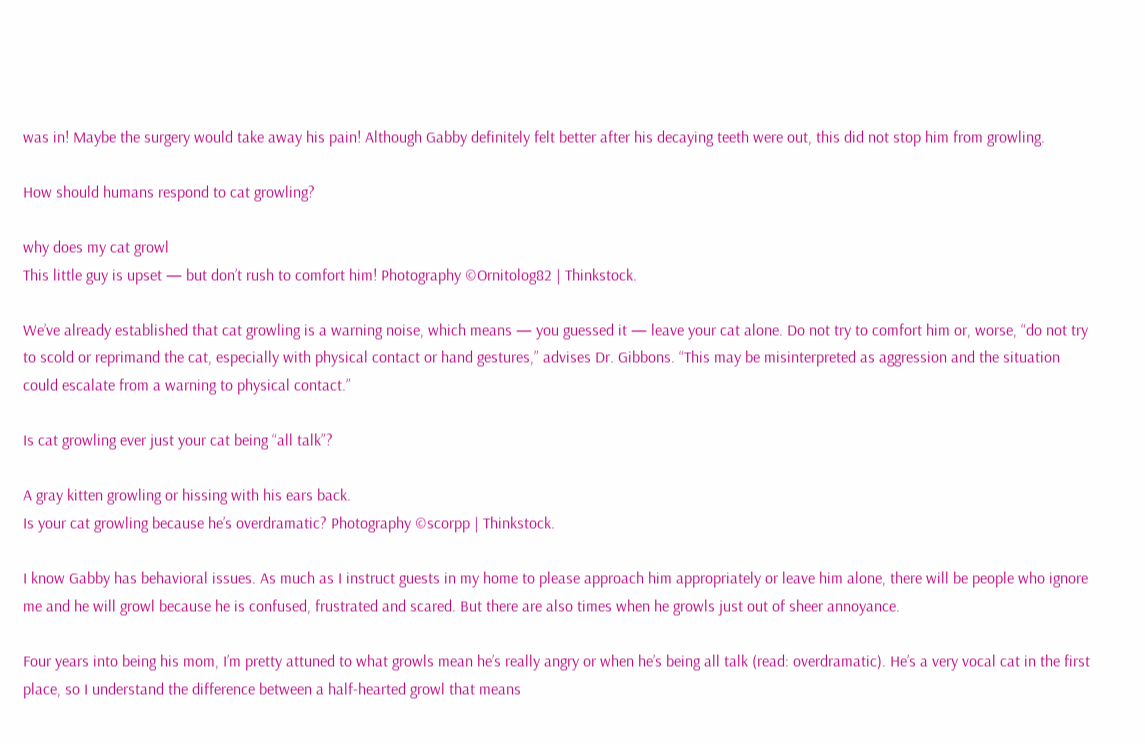was in! Maybe the surgery would take away his pain! Although Gabby definitely felt better after his decaying teeth were out, this did not stop him from growling.

How should humans respond to cat growling?

why does my cat growl
This little guy is upset — but don’t rush to comfort him! Photography ©Ornitolog82 | Thinkstock.

We’ve already established that cat growling is a warning noise, which means — you guessed it — leave your cat alone. Do not try to comfort him or, worse, “do not try to scold or reprimand the cat, especially with physical contact or hand gestures,” advises Dr. Gibbons. “This may be misinterpreted as aggression and the situation could escalate from a warning to physical contact.”

Is cat growling ever just your cat being “all talk”?

A gray kitten growling or hissing with his ears back.
Is your cat growling because he’s overdramatic? Photography ©scorpp | Thinkstock.

I know Gabby has behavioral issues. As much as I instruct guests in my home to please approach him appropriately or leave him alone, there will be people who ignore me and he will growl because he is confused, frustrated and scared. But there are also times when he growls just out of sheer annoyance.

Four years into being his mom, I’m pretty attuned to what growls mean he’s really angry or when he’s being all talk (read: overdramatic). He’s a very vocal cat in the first place, so I understand the difference between a half-hearted growl that means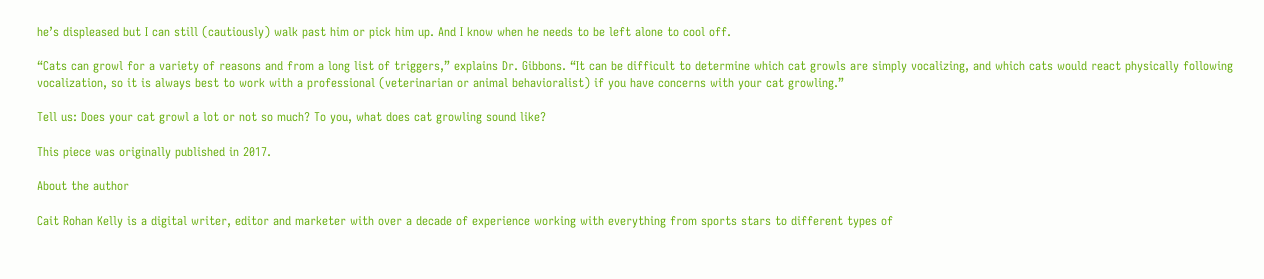he’s displeased but I can still (cautiously) walk past him or pick him up. And I know when he needs to be left alone to cool off.

“Cats can growl for a variety of reasons and from a long list of triggers,” explains Dr. Gibbons. “It can be difficult to determine which cat growls are simply vocalizing, and which cats would react physically following vocalization, so it is always best to work with a professional (veterinarian or animal behavioralist) if you have concerns with your cat growling.”

Tell us: Does your cat growl a lot or not so much? To you, what does cat growling sound like?

This piece was originally published in 2017.

About the author

Cait Rohan Kelly is a digital writer, editor and marketer with over a decade of experience working with everything from sports stars to different types of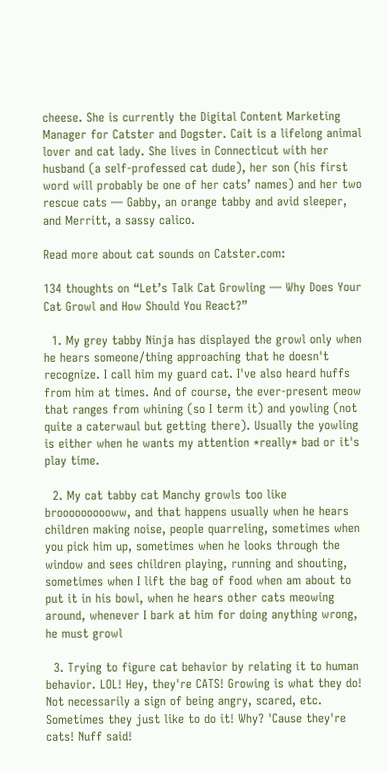cheese. She is currently the Digital Content Marketing Manager for Catster and Dogster. Cait is a lifelong animal lover and cat lady. She lives in Connecticut with her husband (a self-professed cat dude), her son (his first word will probably be one of her cats’ names) and her two rescue cats — Gabby, an orange tabby and avid sleeper, and Merritt, a sassy calico.

Read more about cat sounds on Catster.com:

134 thoughts on “Let’s Talk Cat Growling — Why Does Your Cat Growl and How Should You React?”

  1. My grey tabby Ninja has displayed the growl only when he hears someone/thing approaching that he doesn't recognize. I call him my guard cat. I've also heard huffs from him at times. And of course, the ever-present meow that ranges from whining (so I term it) and yowling (not quite a caterwaul but getting there). Usually the yowling is either when he wants my attention *really* bad or it's play time.

  2. My cat tabby cat Manchy growls too like broooooooooww, and that happens usually when he hears children making noise, people quarreling, sometimes when you pick him up, sometimes when he looks through the window and sees children playing, running and shouting, sometimes when I lift the bag of food when am about to put it in his bowl, when he hears other cats meowing around, whenever I bark at him for doing anything wrong, he must growl

  3. Trying to figure cat behavior by relating it to human behavior. LOL! Hey, they're CATS! Growing is what they do! Not necessarily a sign of being angry, scared, etc. Sometimes they just like to do it! Why? 'Cause they're cats! Nuff said!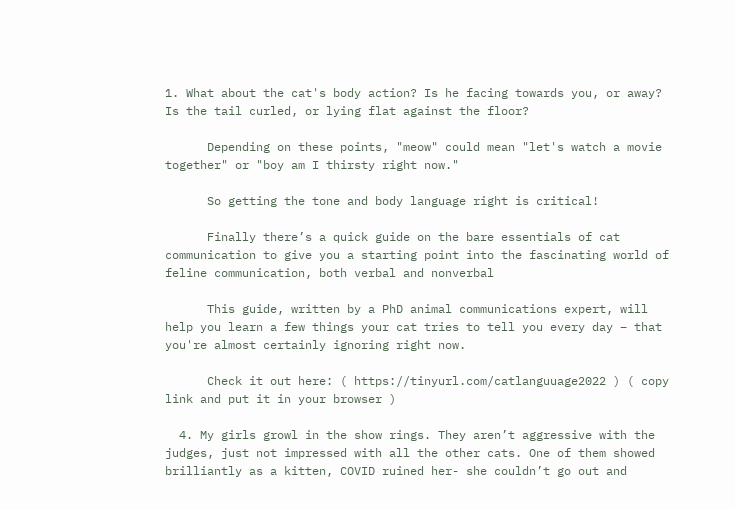1. What about the cat's body action? Is he facing towards you, or away? Is the tail curled, or lying flat against the floor?

      Depending on these points, "meow" could mean "let's watch a movie together" or "boy am I thirsty right now."

      So getting the tone and body language right is critical!

      Finally there’s a quick guide on the bare essentials of cat communication to give you a starting point into the fascinating world of feline communication, both verbal and nonverbal

      This guide, written by a PhD animal communications expert, will help you learn a few things your cat tries to tell you every day – that you're almost certainly ignoring right now.

      Check it out here: ( https://tinyurl.com/catlanguuage2022 ) ( copy link and put it in your browser )

  4. My girls growl in the show rings. They aren’t aggressive with the judges, just not impressed with all the other cats. One of them showed brilliantly as a kitten, COVID ruined her- she couldn’t go out and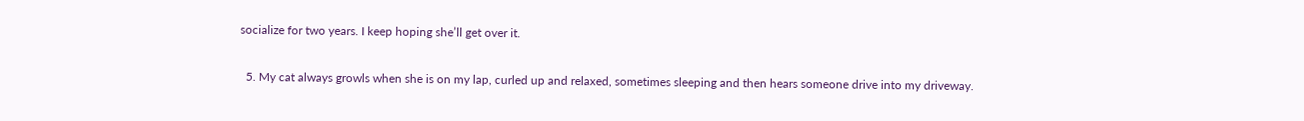socialize for two years. I keep hoping she’ll get over it.

  5. My cat always growls when she is on my lap, curled up and relaxed, sometimes sleeping and then hears someone drive into my driveway.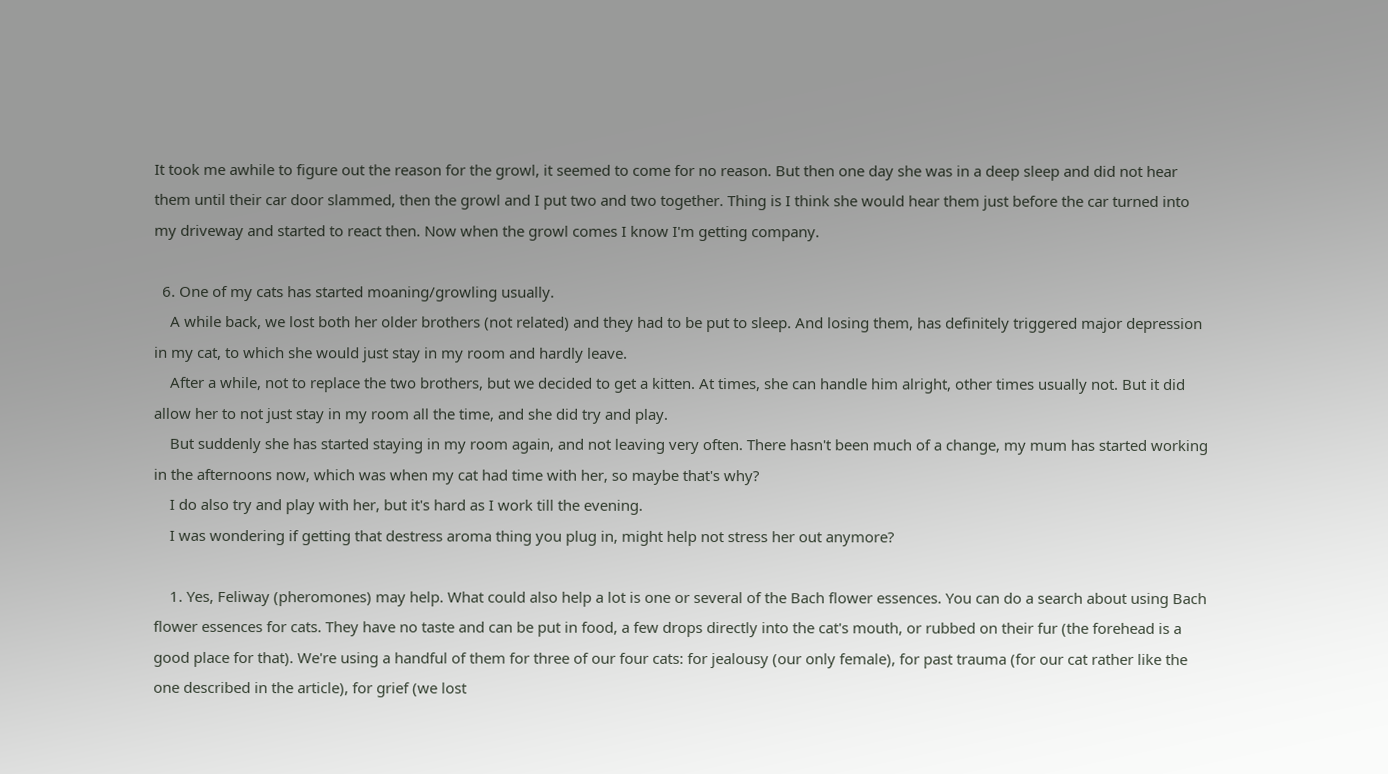It took me awhile to figure out the reason for the growl, it seemed to come for no reason. But then one day she was in a deep sleep and did not hear them until their car door slammed, then the growl and I put two and two together. Thing is I think she would hear them just before the car turned into my driveway and started to react then. Now when the growl comes I know I'm getting company.

  6. One of my cats has started moaning/growling usually.
    A while back, we lost both her older brothers (not related) and they had to be put to sleep. And losing them, has definitely triggered major depression in my cat, to which she would just stay in my room and hardly leave.
    After a while, not to replace the two brothers, but we decided to get a kitten. At times, she can handle him alright, other times usually not. But it did allow her to not just stay in my room all the time, and she did try and play.
    But suddenly she has started staying in my room again, and not leaving very often. There hasn't been much of a change, my mum has started working in the afternoons now, which was when my cat had time with her, so maybe that's why?
    I do also try and play with her, but it's hard as I work till the evening.
    I was wondering if getting that destress aroma thing you plug in, might help not stress her out anymore?

    1. Yes, Feliway (pheromones) may help. What could also help a lot is one or several of the Bach flower essences. You can do a search about using Bach flower essences for cats. They have no taste and can be put in food, a few drops directly into the cat's mouth, or rubbed on their fur (the forehead is a good place for that). We're using a handful of them for three of our four cats: for jealousy (our only female), for past trauma (for our cat rather like the one described in the article), for grief (we lost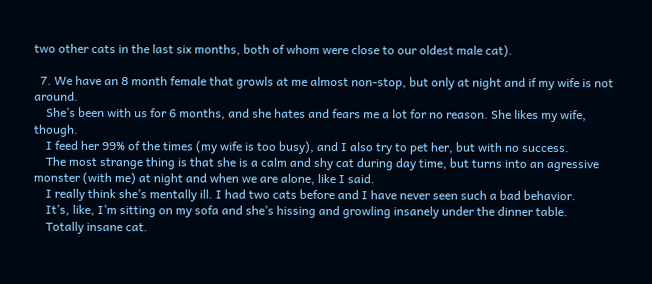two other cats in the last six months, both of whom were close to our oldest male cat).

  7. We have an 8 month female that growls at me almost non-stop, but only at night and if my wife is not around.
    She’s been with us for 6 months, and she hates and fears me a lot for no reason. She likes my wife, though.
    I feed her 99% of the times (my wife is too busy), and I also try to pet her, but with no success.
    The most strange thing is that she is a calm and shy cat during day time, but turns into an agressive monster (with me) at night and when we are alone, like I said.
    I really think she’s mentally ill. I had two cats before and I have never seen such a bad behavior.
    It’s, like, I’m sitting on my sofa and she’s hissing and growling insanely under the dinner table.
    Totally insane cat.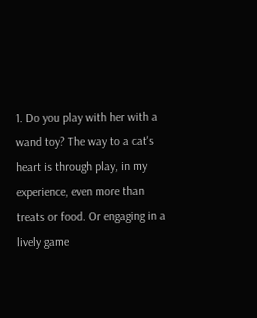1. Do you play with her with a wand toy? The way to a cat's heart is through play, in my experience, even more than treats or food. Or engaging in a lively game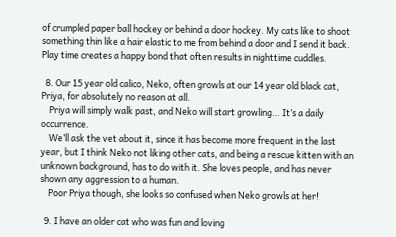of crumpled paper ball hockey or behind a door hockey. My cats like to shoot something thin like a hair elastic to me from behind a door and I send it back. Play time creates a happy bond that often results in nighttime cuddles.

  8. Our 15 year old calico, Neko, often growls at our 14 year old black cat, Priya, for absolutely no reason at all.
    Priya will simply walk past, and Neko will start growling… It’s a daily occurrence.
    We’ll ask the vet about it, since it has become more frequent in the last year, but I think Neko not liking other cats, and being a rescue kitten with an unknown background, has to do with it. She loves people, and has never shown any aggression to a human.
    Poor Priya though, she looks so confused when Neko growls at her!

  9. I have an older cat who was fun and loving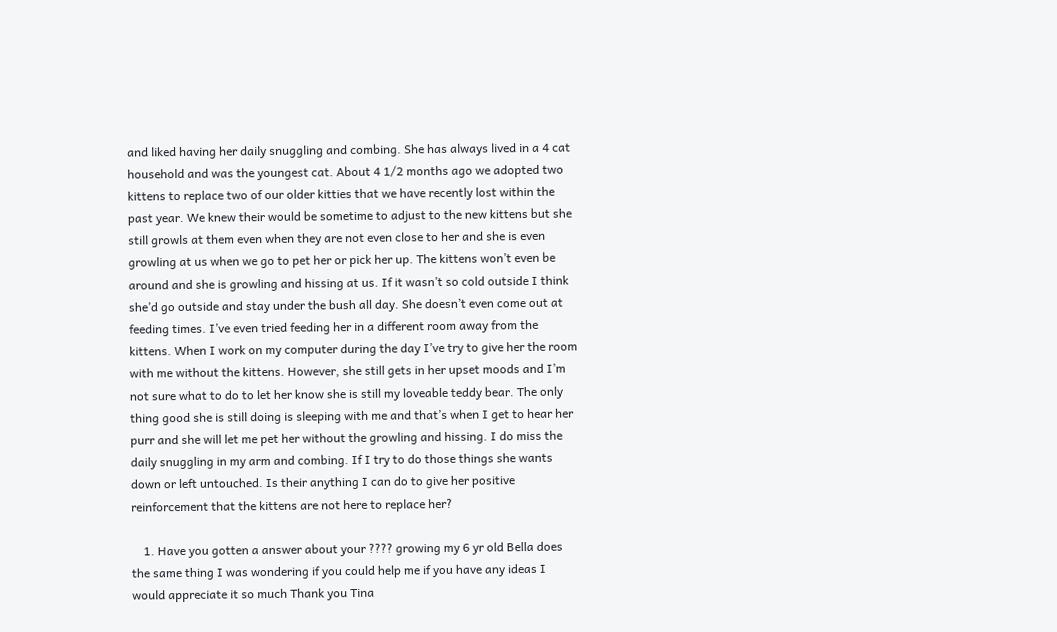and liked having her daily snuggling and combing. She has always lived in a 4 cat household and was the youngest cat. About 4 1/2 months ago we adopted two kittens to replace two of our older kitties that we have recently lost within the past year. We knew their would be sometime to adjust to the new kittens but she still growls at them even when they are not even close to her and she is even growling at us when we go to pet her or pick her up. The kittens won’t even be around and she is growling and hissing at us. If it wasn’t so cold outside I think she’d go outside and stay under the bush all day. She doesn’t even come out at feeding times. I’ve even tried feeding her in a different room away from the kittens. When I work on my computer during the day I’ve try to give her the room with me without the kittens. However, she still gets in her upset moods and I’m not sure what to do to let her know she is still my loveable teddy bear. The only thing good she is still doing is sleeping with me and that’s when I get to hear her purr and she will let me pet her without the growling and hissing. I do miss the daily snuggling in my arm and combing. If I try to do those things she wants down or left untouched. Is their anything I can do to give her positive reinforcement that the kittens are not here to replace her?

    1. Have you gotten a answer about your ???? growing my 6 yr old Bella does the same thing I was wondering if you could help me if you have any ideas I would appreciate it so much Thank you Tina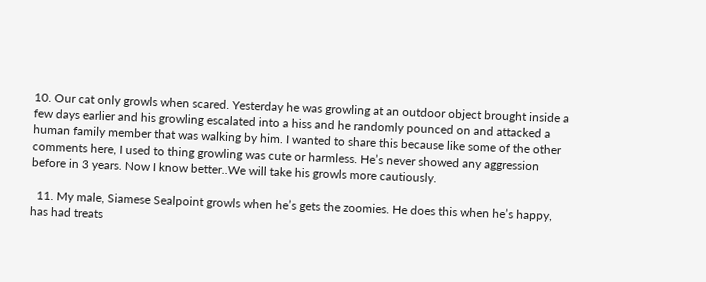10. Our cat only growls when scared. Yesterday he was growling at an outdoor object brought inside a few days earlier and his growling escalated into a hiss and he randomly pounced on and attacked a human family member that was walking by him. I wanted to share this because like some of the other comments here, I used to thing growling was cute or harmless. He’s never showed any aggression before in 3 years. Now I know better..We will take his growls more cautiously.

  11. My male, Siamese Sealpoint growls when he’s gets the zoomies. He does this when he’s happy, has had treats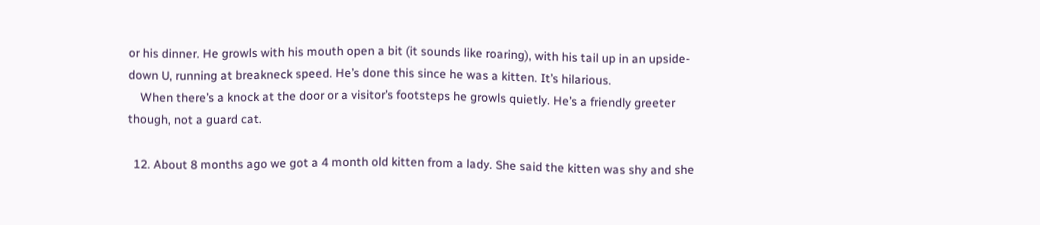or his dinner. He growls with his mouth open a bit (it sounds like roaring), with his tail up in an upside-down U, running at breakneck speed. He’s done this since he was a kitten. It’s hilarious.
    When there’s a knock at the door or a visitor’s footsteps he growls quietly. He’s a friendly greeter though, not a guard cat.

  12. About 8 months ago we got a 4 month old kitten from a lady. She said the kitten was shy and she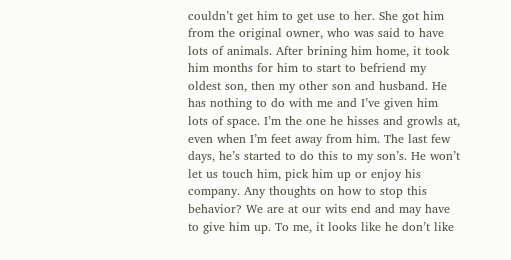couldn’t get him to get use to her. She got him from the original owner, who was said to have lots of animals. After brining him home, it took him months for him to start to befriend my oldest son, then my other son and husband. He has nothing to do with me and I’ve given him lots of space. I’m the one he hisses and growls at, even when I’m feet away from him. The last few days, he’s started to do this to my son’s. He won’t let us touch him, pick him up or enjoy his company. Any thoughts on how to stop this behavior? We are at our wits end and may have to give him up. To me, it looks like he don’t like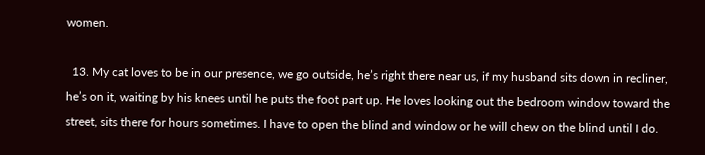women.

  13. My cat loves to be in our presence, we go outside, he’s right there near us, if my husband sits down in recliner, he’s on it, waiting by his knees until he puts the foot part up. He loves looking out the bedroom window toward the street, sits there for hours sometimes. I have to open the blind and window or he will chew on the blind until I do.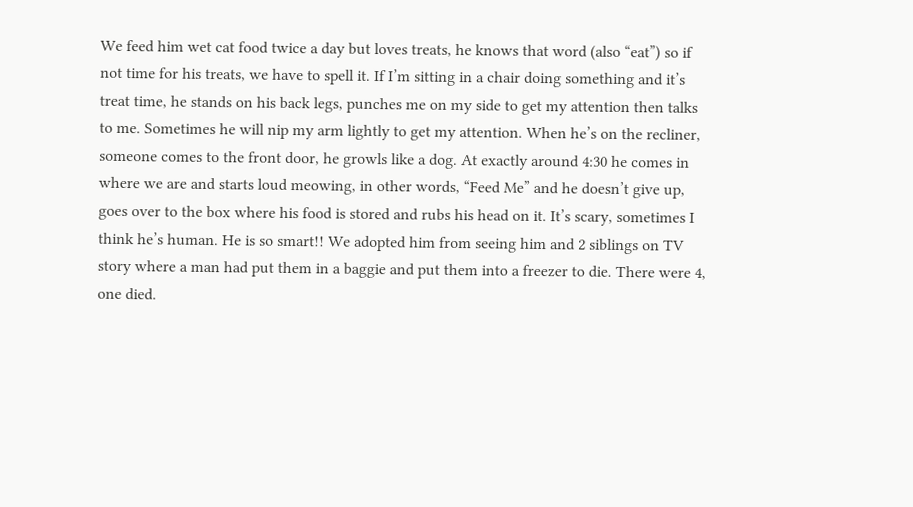We feed him wet cat food twice a day but loves treats, he knows that word (also “eat”) so if not time for his treats, we have to spell it. If I’m sitting in a chair doing something and it’s treat time, he stands on his back legs, punches me on my side to get my attention then talks to me. Sometimes he will nip my arm lightly to get my attention. When he’s on the recliner, someone comes to the front door, he growls like a dog. At exactly around 4:30 he comes in where we are and starts loud meowing, in other words, “Feed Me” and he doesn’t give up, goes over to the box where his food is stored and rubs his head on it. It’s scary, sometimes I think he’s human. He is so smart!! We adopted him from seeing him and 2 siblings on TV story where a man had put them in a baggie and put them into a freezer to die. There were 4, one died.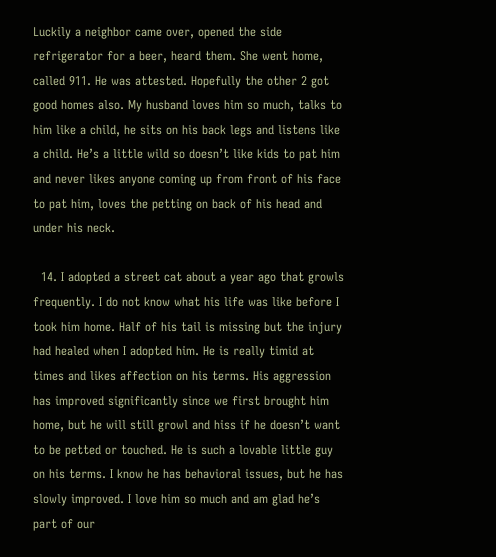Luckily a neighbor came over, opened the side refrigerator for a beer, heard them. She went home, called 911. He was attested. Hopefully the other 2 got good homes also. My husband loves him so much, talks to him like a child, he sits on his back legs and listens like a child. He’s a little wild so doesn’t like kids to pat him and never likes anyone coming up from front of his face to pat him, loves the petting on back of his head and under his neck.

  14. I adopted a street cat about a year ago that growls frequently. I do not know what his life was like before I took him home. Half of his tail is missing but the injury had healed when I adopted him. He is really timid at times and likes affection on his terms. His aggression has improved significantly since we first brought him home, but he will still growl and hiss if he doesn’t want to be petted or touched. He is such a lovable little guy on his terms. I know he has behavioral issues, but he has slowly improved. I love him so much and am glad he’s part of our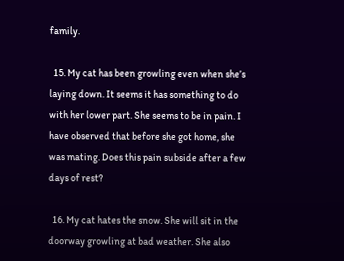family.

  15. My cat has been growling even when she’s laying down. It seems it has something to do with her lower part. She seems to be in pain. I have observed that before she got home, she was mating. Does this pain subside after a few days of rest?

  16. My cat hates the snow. She will sit in the doorway growling at bad weather. She also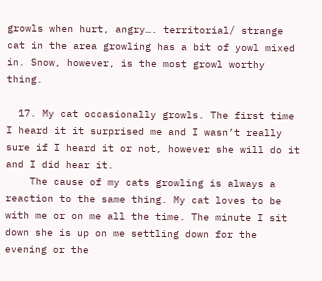growls when hurt, angry…. territorial/ strange cat in the area growling has a bit of yowl mixed in. Snow, however, is the most growl worthy thing.

  17. My cat occasionally growls. The first time I heard it it surprised me and I wasn’t really sure if I heard it or not, however she will do it and I did hear it.
    The cause of my cats growling is always a reaction to the same thing. My cat loves to be with me or on me all the time. The minute I sit down she is up on me settling down for the evening or the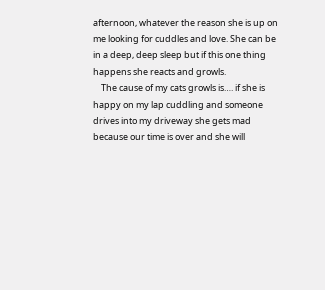afternoon, whatever the reason she is up on me looking for cuddles and love. She can be in a deep, deep sleep but if this one thing happens she reacts and growls.
    The cause of my cats growls is…. if she is happy on my lap cuddling and someone drives into my driveway she gets mad because our time is over and she will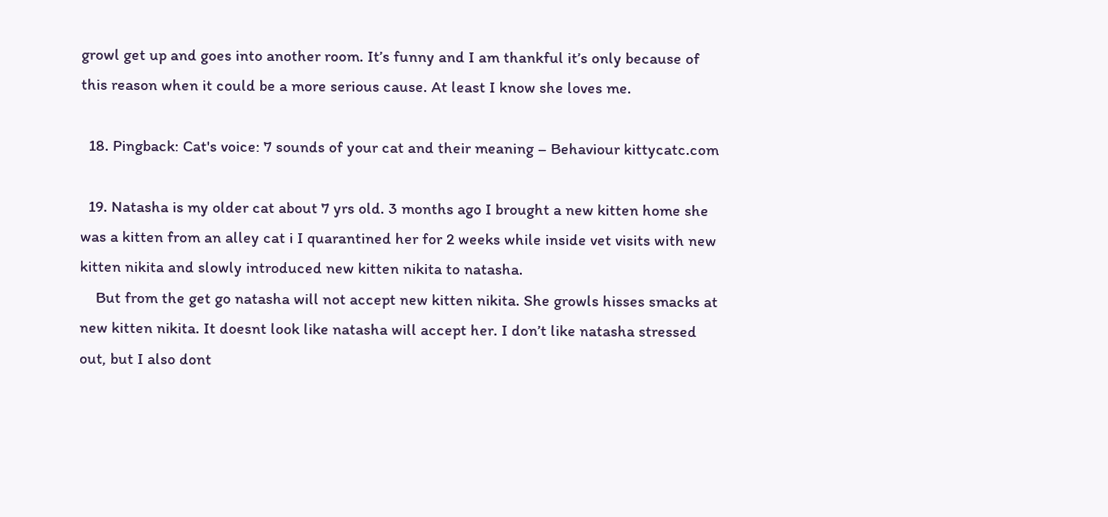growl get up and goes into another room. It’s funny and I am thankful it’s only because of this reason when it could be a more serious cause. At least I know she loves me.

  18. Pingback: Cat's voice: 7 sounds of your cat and their meaning – Behaviour kittycatc.com

  19. Natasha is my older cat about 7 yrs old. 3 months ago I brought a new kitten home she was a kitten from an alley cat i I quarantined her for 2 weeks while inside vet visits with new kitten nikita and slowly introduced new kitten nikita to natasha.
    But from the get go natasha will not accept new kitten nikita. She growls hisses smacks at new kitten nikita. It doesnt look like natasha will accept her. I don’t like natasha stressed out, but I also dont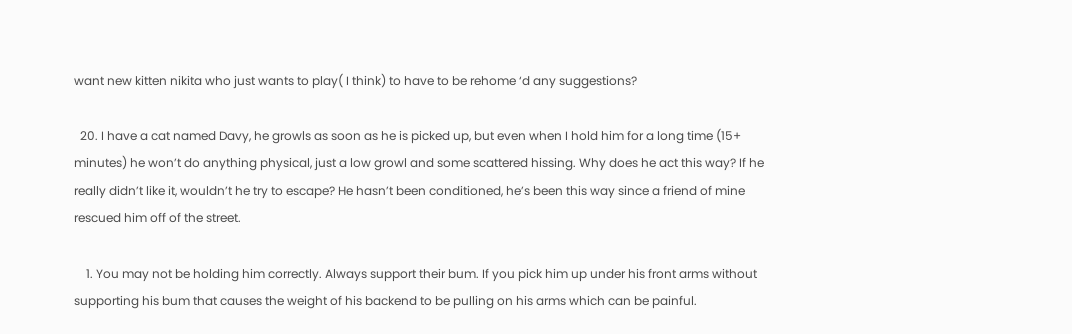want new kitten nikita who just wants to play( I think) to have to be rehome ‘d any suggestions?

  20. I have a cat named Davy, he growls as soon as he is picked up, but even when I hold him for a long time (15+ minutes) he won’t do anything physical, just a low growl and some scattered hissing. Why does he act this way? If he really didn’t like it, wouldn’t he try to escape? He hasn’t been conditioned, he’s been this way since a friend of mine rescued him off of the street.

    1. You may not be holding him correctly. Always support their bum. If you pick him up under his front arms without supporting his bum that causes the weight of his backend to be pulling on his arms which can be painful.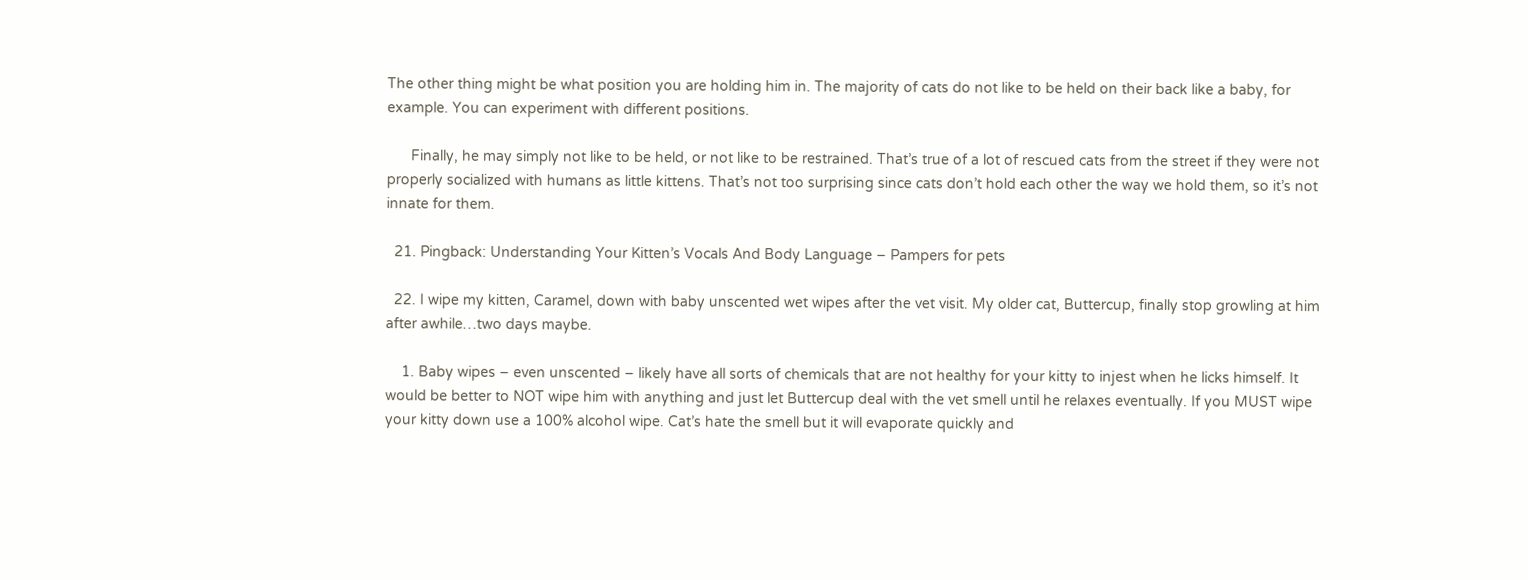The other thing might be what position you are holding him in. The majority of cats do not like to be held on their back like a baby, for example. You can experiment with different positions.

      Finally, he may simply not like to be held, or not like to be restrained. That’s true of a lot of rescued cats from the street if they were not properly socialized with humans as little kittens. That’s not too surprising since cats don’t hold each other the way we hold them, so it’s not innate for them.

  21. Pingback: Understanding Your Kitten’s Vocals And Body Language – Pampers for pets

  22. I wipe my kitten, Caramel, down with baby unscented wet wipes after the vet visit. My older cat, Buttercup, finally stop growling at him after awhile…two days maybe.

    1. Baby wipes – even unscented – likely have all sorts of chemicals that are not healthy for your kitty to injest when he licks himself. It would be better to NOT wipe him with anything and just let Buttercup deal with the vet smell until he relaxes eventually. If you MUST wipe your kitty down use a 100% alcohol wipe. Cat’s hate the smell but it will evaporate quickly and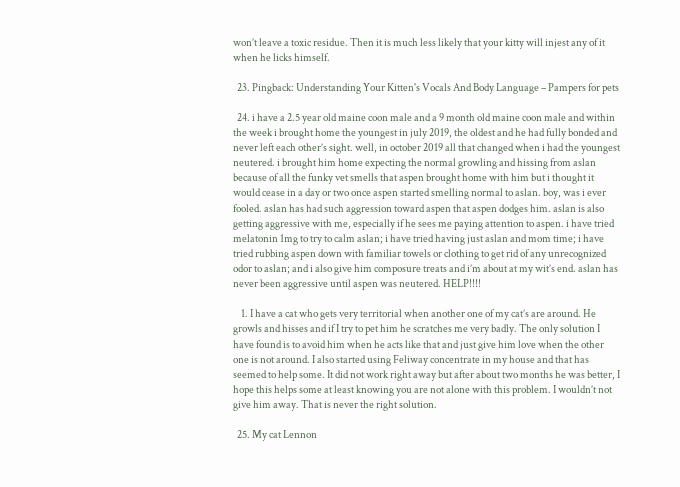won’t leave a toxic residue. Then it is much less likely that your kitty will injest any of it when he licks himself.

  23. Pingback: Understanding Your Kitten's Vocals And Body Language – Pampers for pets

  24. i have a 2.5 year old maine coon male and a 9 month old maine coon male and within the week i brought home the youngest in july 2019, the oldest and he had fully bonded and never left each other’s sight. well, in october 2019 all that changed when i had the youngest neutered. i brought him home expecting the normal growling and hissing from aslan because of all the funky vet smells that aspen brought home with him but i thought it would cease in a day or two once aspen started smelling normal to aslan. boy, was i ever fooled. aslan has had such aggression toward aspen that aspen dodges him. aslan is also getting aggressive with me, especially if he sees me paying attention to aspen. i have tried melatonin 1mg to try to calm aslan; i have tried having just aslan and mom time; i have tried rubbing aspen down with familiar towels or clothing to get rid of any unrecognized odor to aslan; and i also give him composure treats and i’m about at my wit’s end. aslan has never been aggressive until aspen was neutered. HELP!!!!

    1. I have a cat who gets very territorial when another one of my cat’s are around. He growls and hisses and if I try to pet him he scratches me very badly. The only solution I have found is to avoid him when he acts like that and just give him love when the other one is not around. I also started using Feliway concentrate in my house and that has seemed to help some. It did not work right away but after about two months he was better, I hope this helps some at least knowing you are not alone with this problem. I wouldn’t not give him away. That is never the right solution.

  25. My cat Lennon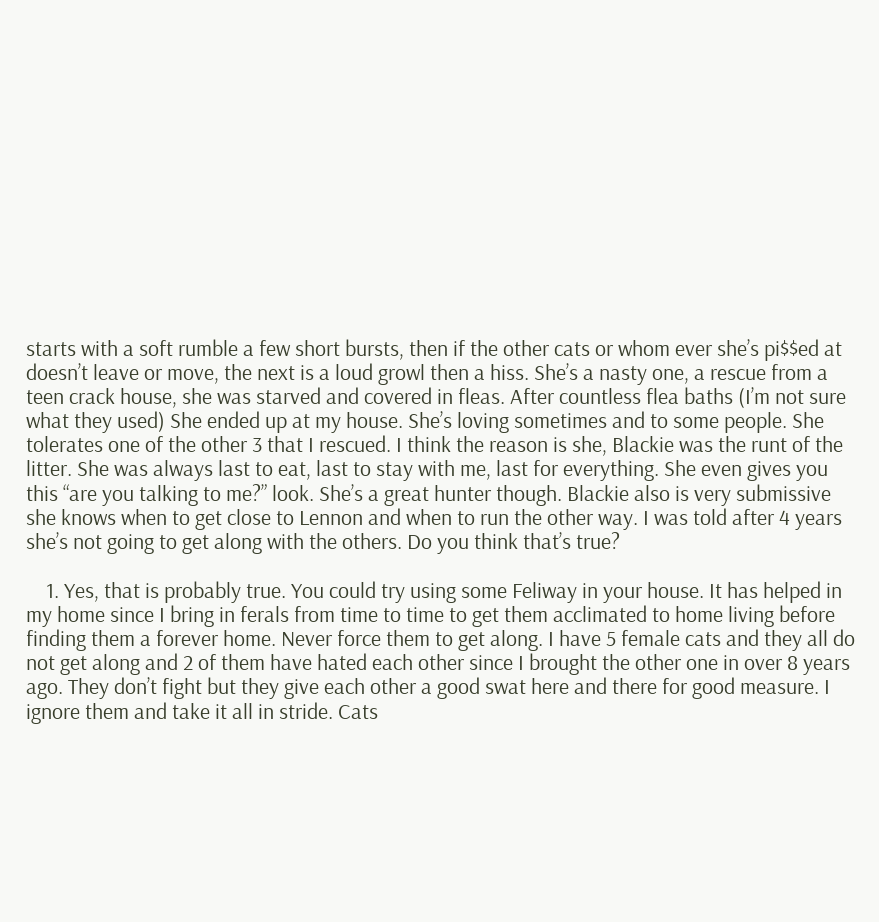starts with a soft rumble a few short bursts, then if the other cats or whom ever she’s pi$$ed at doesn’t leave or move, the next is a loud growl then a hiss. She’s a nasty one, a rescue from a teen crack house, she was starved and covered in fleas. After countless flea baths (I’m not sure what they used) She ended up at my house. She’s loving sometimes and to some people. She tolerates one of the other 3 that I rescued. I think the reason is she, Blackie was the runt of the litter. She was always last to eat, last to stay with me, last for everything. She even gives you this “are you talking to me?” look. She’s a great hunter though. Blackie also is very submissive she knows when to get close to Lennon and when to run the other way. I was told after 4 years she’s not going to get along with the others. Do you think that’s true?

    1. Yes, that is probably true. You could try using some Feliway in your house. It has helped in my home since I bring in ferals from time to time to get them acclimated to home living before finding them a forever home. Never force them to get along. I have 5 female cats and they all do not get along and 2 of them have hated each other since I brought the other one in over 8 years ago. They don’t fight but they give each other a good swat here and there for good measure. I ignore them and take it all in stride. Cats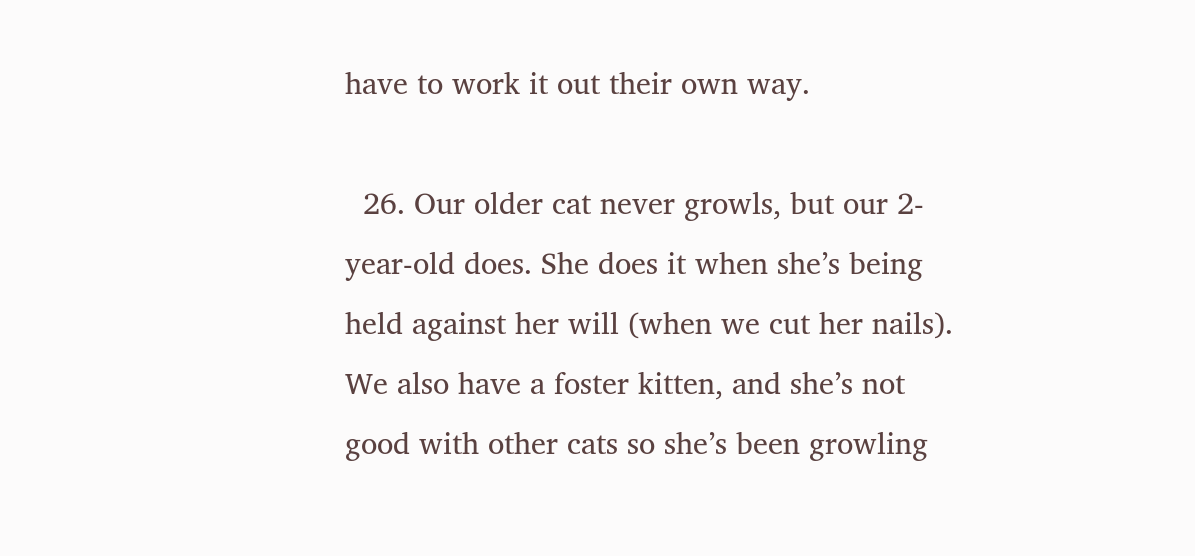have to work it out their own way.

  26. Our older cat never growls, but our 2-year-old does. She does it when she’s being held against her will (when we cut her nails). We also have a foster kitten, and she’s not good with other cats so she’s been growling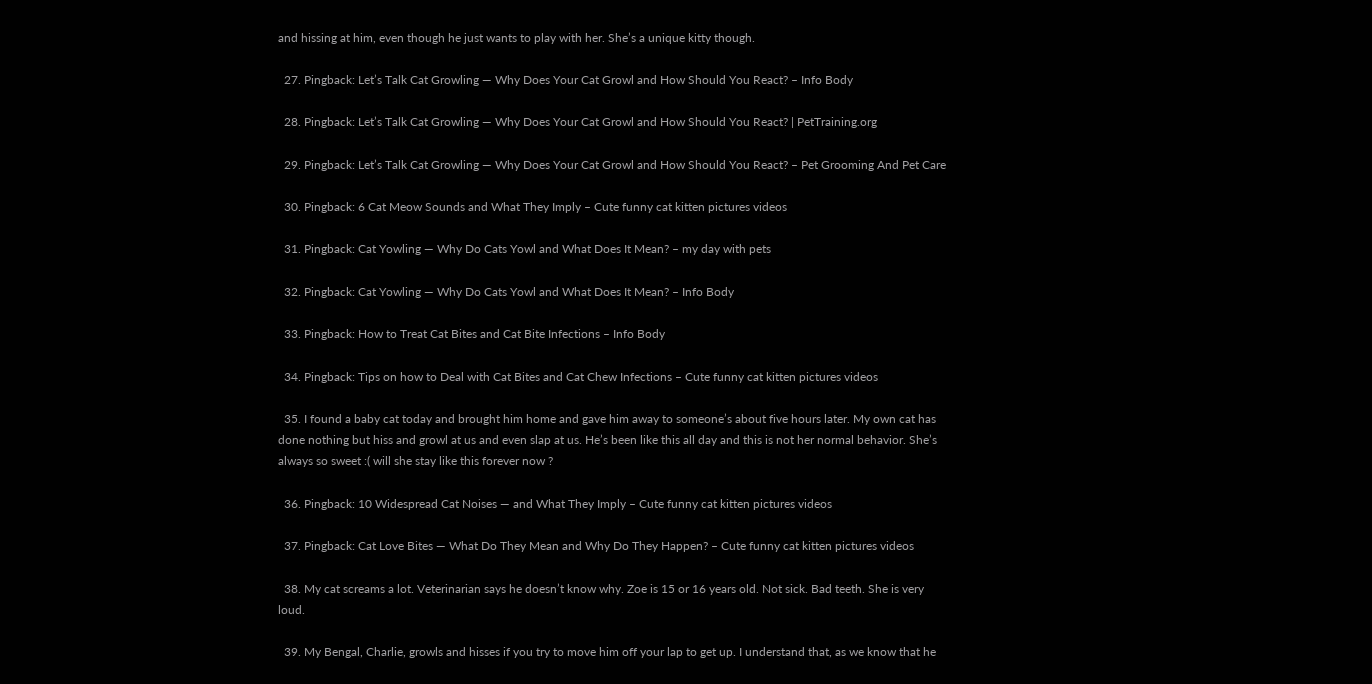and hissing at him, even though he just wants to play with her. She’s a unique kitty though.

  27. Pingback: Let’s Talk Cat Growling — Why Does Your Cat Growl and How Should You React? – Info Body

  28. Pingback: Let’s Talk Cat Growling — Why Does Your Cat Growl and How Should You React? | PetTraining.org

  29. Pingback: Let’s Talk Cat Growling — Why Does Your Cat Growl and How Should You React? – Pet Grooming And Pet Care

  30. Pingback: 6 Cat Meow Sounds and What They Imply – Cute funny cat kitten pictures videos

  31. Pingback: Cat Yowling — Why Do Cats Yowl and What Does It Mean? – my day with pets

  32. Pingback: Cat Yowling — Why Do Cats Yowl and What Does It Mean? – Info Body

  33. Pingback: How to Treat Cat Bites and Cat Bite Infections – Info Body

  34. Pingback: Tips on how to Deal with Cat Bites and Cat Chew Infections – Cute funny cat kitten pictures videos

  35. I found a baby cat today and brought him home and gave him away to someone’s about five hours later. My own cat has done nothing but hiss and growl at us and even slap at us. He’s been like this all day and this is not her normal behavior. She’s always so sweet :( will she stay like this forever now ?

  36. Pingback: 10 Widespread Cat Noises — and What They Imply – Cute funny cat kitten pictures videos

  37. Pingback: Cat Love Bites — What Do They Mean and Why Do They Happen? – Cute funny cat kitten pictures videos

  38. My cat screams a lot. Veterinarian says he doesn’t know why. Zoe is 15 or 16 years old. Not sick. Bad teeth. She is very loud.

  39. My Bengal, Charlie, growls and hisses if you try to move him off your lap to get up. I understand that, as we know that he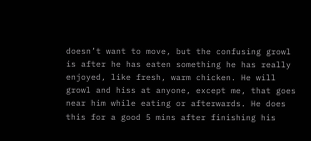doesn’t want to move, but the confusing growl is after he has eaten something he has really enjoyed, like fresh, warm chicken. He will growl and hiss at anyone, except me, that goes near him while eating or afterwards. He does this for a good 5 mins after finishing his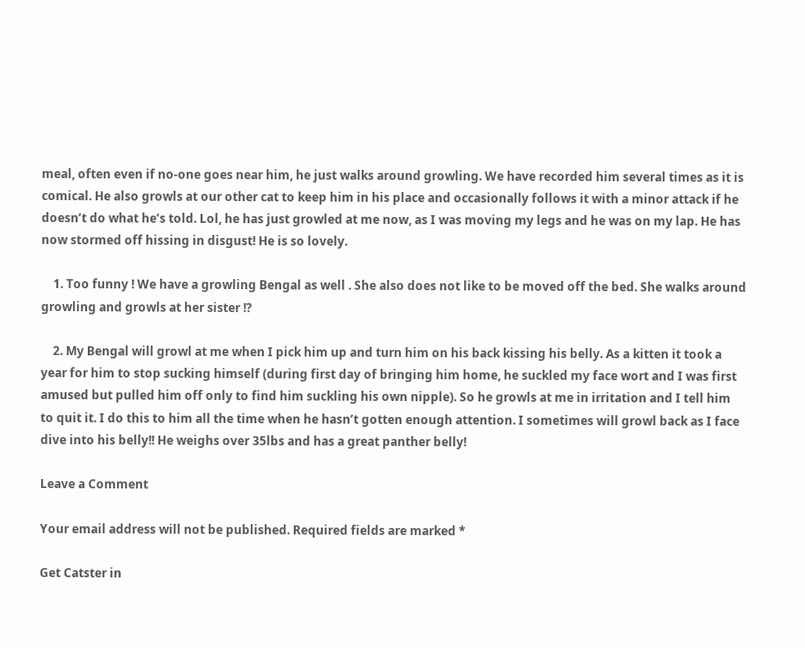meal, often even if no-one goes near him, he just walks around growling. We have recorded him several times as it is comical. He also growls at our other cat to keep him in his place and occasionally follows it with a minor attack if he doesn’t do what he’s told. Lol, he has just growled at me now, as I was moving my legs and he was on my lap. He has now stormed off hissing in disgust! He is so lovely.

    1. Too funny ! We have a growling Bengal as well . She also does not like to be moved off the bed. She walks around growling and growls at her sister !?

    2. My Bengal will growl at me when I pick him up and turn him on his back kissing his belly. As a kitten it took a year for him to stop sucking himself (during first day of bringing him home, he suckled my face wort and I was first amused but pulled him off only to find him suckling his own nipple). So he growls at me in irritation and I tell him to quit it. I do this to him all the time when he hasn’t gotten enough attention. I sometimes will growl back as I face dive into his belly!! He weighs over 35lbs and has a great panther belly!

Leave a Comment

Your email address will not be published. Required fields are marked *

Get Catster in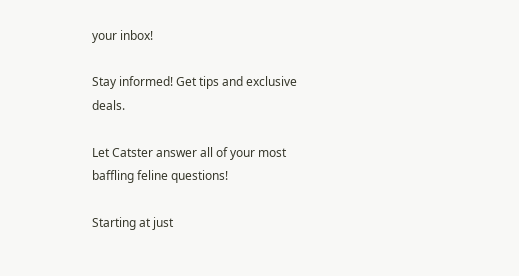your inbox!

Stay informed! Get tips and exclusive deals.

Let Catster answer all of your most baffling feline questions!

Starting at just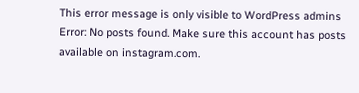This error message is only visible to WordPress admins
Error: No posts found. Make sure this account has posts available on instagram.com.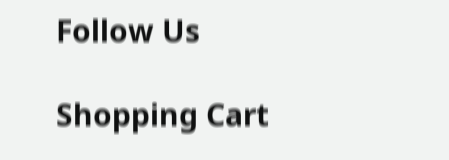Follow Us

Shopping Cart